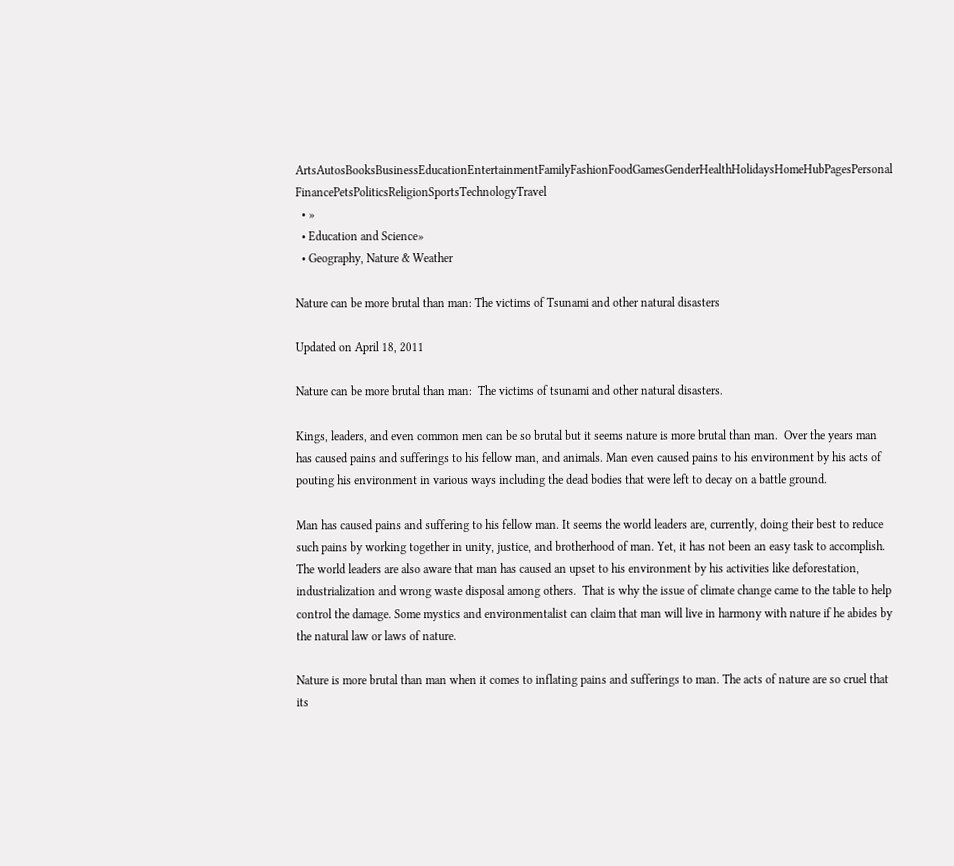ArtsAutosBooksBusinessEducationEntertainmentFamilyFashionFoodGamesGenderHealthHolidaysHomeHubPagesPersonal FinancePetsPoliticsReligionSportsTechnologyTravel
  • »
  • Education and Science»
  • Geography, Nature & Weather

Nature can be more brutal than man: The victims of Tsunami and other natural disasters

Updated on April 18, 2011

Nature can be more brutal than man:  The victims of tsunami and other natural disasters.

Kings, leaders, and even common men can be so brutal but it seems nature is more brutal than man.  Over the years man has caused pains and sufferings to his fellow man, and animals. Man even caused pains to his environment by his acts of pouting his environment in various ways including the dead bodies that were left to decay on a battle ground.

Man has caused pains and suffering to his fellow man. It seems the world leaders are, currently, doing their best to reduce such pains by working together in unity, justice, and brotherhood of man. Yet, it has not been an easy task to accomplish. The world leaders are also aware that man has caused an upset to his environment by his activities like deforestation, industrialization and wrong waste disposal among others.  That is why the issue of climate change came to the table to help control the damage. Some mystics and environmentalist can claim that man will live in harmony with nature if he abides by the natural law or laws of nature.

Nature is more brutal than man when it comes to inflating pains and sufferings to man. The acts of nature are so cruel that its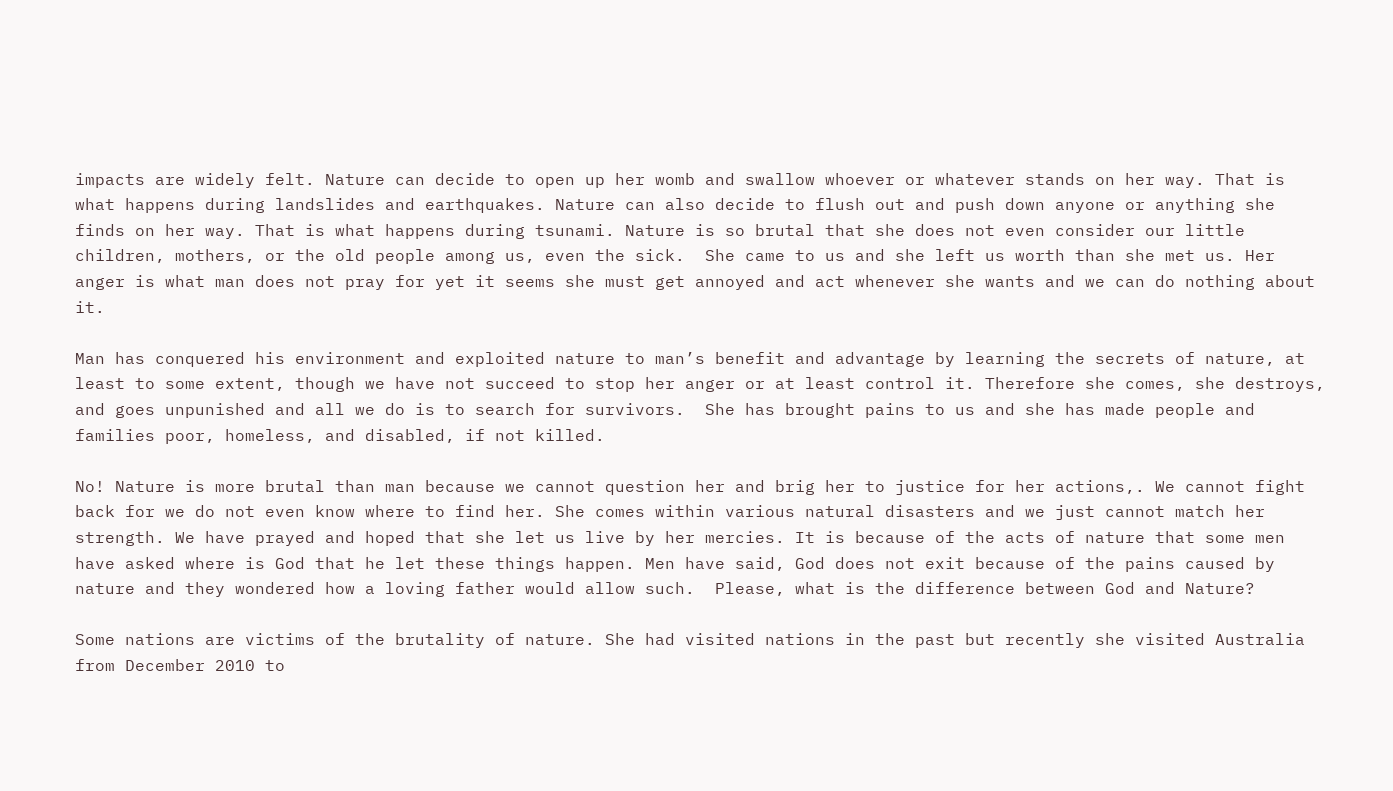impacts are widely felt. Nature can decide to open up her womb and swallow whoever or whatever stands on her way. That is what happens during landslides and earthquakes. Nature can also decide to flush out and push down anyone or anything she finds on her way. That is what happens during tsunami. Nature is so brutal that she does not even consider our little children, mothers, or the old people among us, even the sick.  She came to us and she left us worth than she met us. Her anger is what man does not pray for yet it seems she must get annoyed and act whenever she wants and we can do nothing about it.

Man has conquered his environment and exploited nature to man’s benefit and advantage by learning the secrets of nature, at least to some extent, though we have not succeed to stop her anger or at least control it. Therefore she comes, she destroys, and goes unpunished and all we do is to search for survivors.  She has brought pains to us and she has made people and families poor, homeless, and disabled, if not killed.

No! Nature is more brutal than man because we cannot question her and brig her to justice for her actions,. We cannot fight back for we do not even know where to find her. She comes within various natural disasters and we just cannot match her strength. We have prayed and hoped that she let us live by her mercies. It is because of the acts of nature that some men have asked where is God that he let these things happen. Men have said, God does not exit because of the pains caused by nature and they wondered how a loving father would allow such.  Please, what is the difference between God and Nature?

Some nations are victims of the brutality of nature. She had visited nations in the past but recently she visited Australia from December 2010 to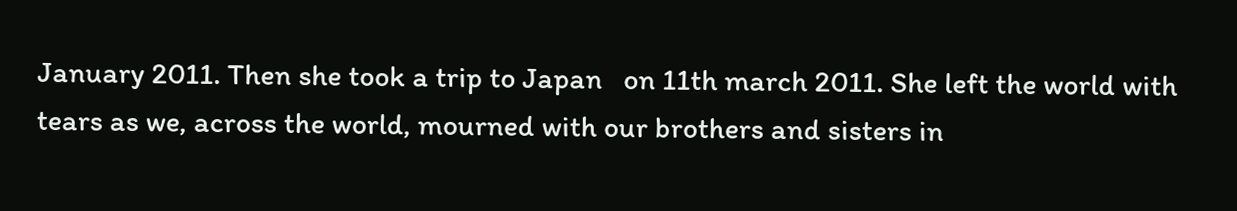January 2011. Then she took a trip to Japan   on 11th march 2011. She left the world with tears as we, across the world, mourned with our brothers and sisters in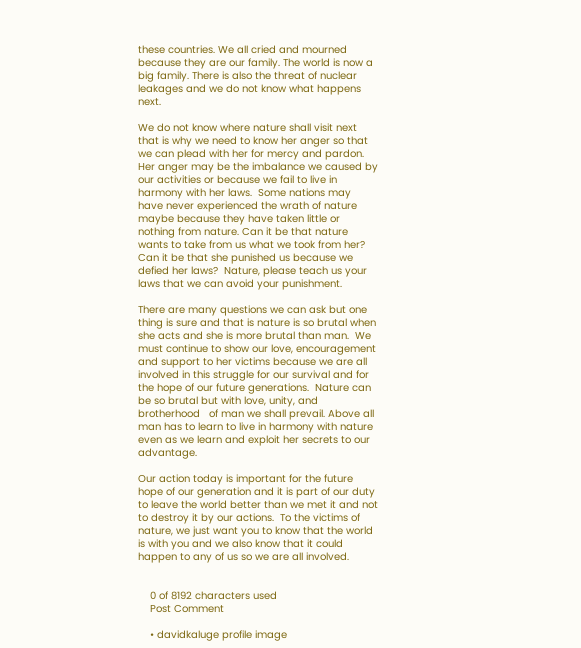these countries. We all cried and mourned because they are our family. The world is now a big family. There is also the threat of nuclear leakages and we do not know what happens next.

We do not know where nature shall visit next that is why we need to know her anger so that we can plead with her for mercy and pardon. Her anger may be the imbalance we caused by our activities or because we fail to live in harmony with her laws.  Some nations may have never experienced the wrath of nature maybe because they have taken little or nothing from nature. Can it be that nature wants to take from us what we took from her?  Can it be that she punished us because we defied her laws?  Nature, please teach us your laws that we can avoid your punishment.

There are many questions we can ask but one thing is sure and that is nature is so brutal when she acts and she is more brutal than man.  We must continue to show our love, encouragement and support to her victims because we are all involved in this struggle for our survival and for the hope of our future generations.  Nature can be so brutal but with love, unity, and brotherhood   of man we shall prevail. Above all man has to learn to live in harmony with nature even as we learn and exploit her secrets to our advantage.

Our action today is important for the future hope of our generation and it is part of our duty to leave the world better than we met it and not to destroy it by our actions.  To the victims of nature, we just want you to know that the world is with you and we also know that it could happen to any of us so we are all involved.


    0 of 8192 characters used
    Post Comment

    • davidkaluge profile image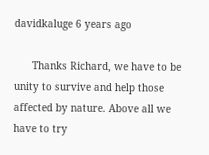davidkaluge 6 years ago

      Thanks Richard, we have to be unity to survive and help those affected by nature. Above all we have to try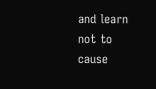and learn not to cause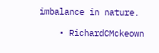imbalance in nature.

    • RichardCMckeown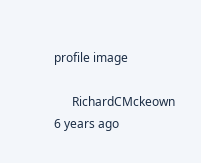profile image

      RichardCMckeown 6 years ago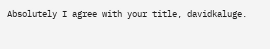Absolutely I agree with your title, davidkaluge.